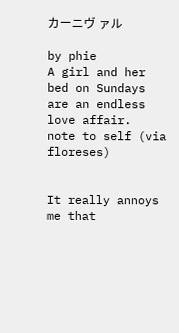カーニヴ ァル

by phie
A girl and her bed on Sundays are an endless love affair.
note to self (via floreses)


It really annoys me that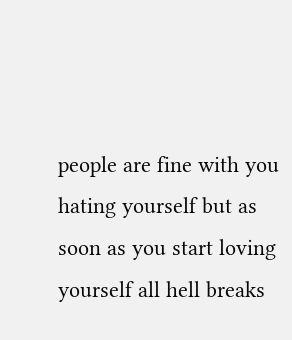people are fine with you hating yourself but as soon as you start loving yourself all hell breaks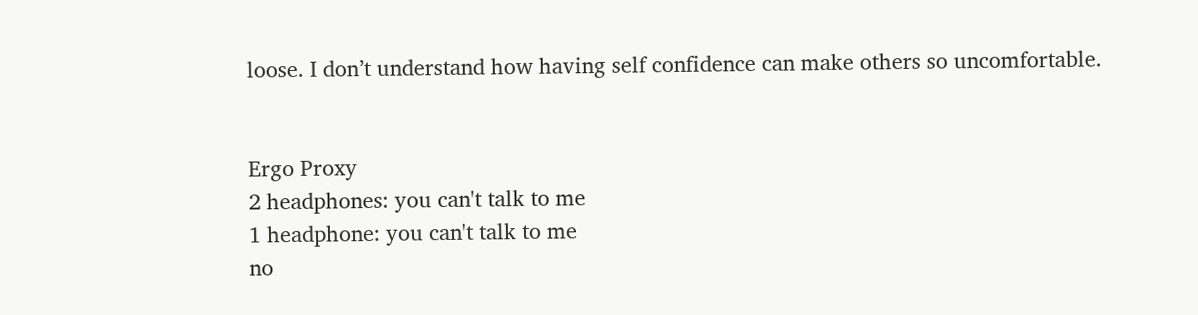loose. I don’t understand how having self confidence can make others so uncomfortable.


Ergo Proxy
2 headphones: you can't talk to me
1 headphone: you can't talk to me
no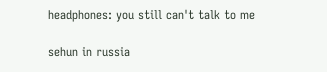headphones: you still can't talk to me

sehun in russia